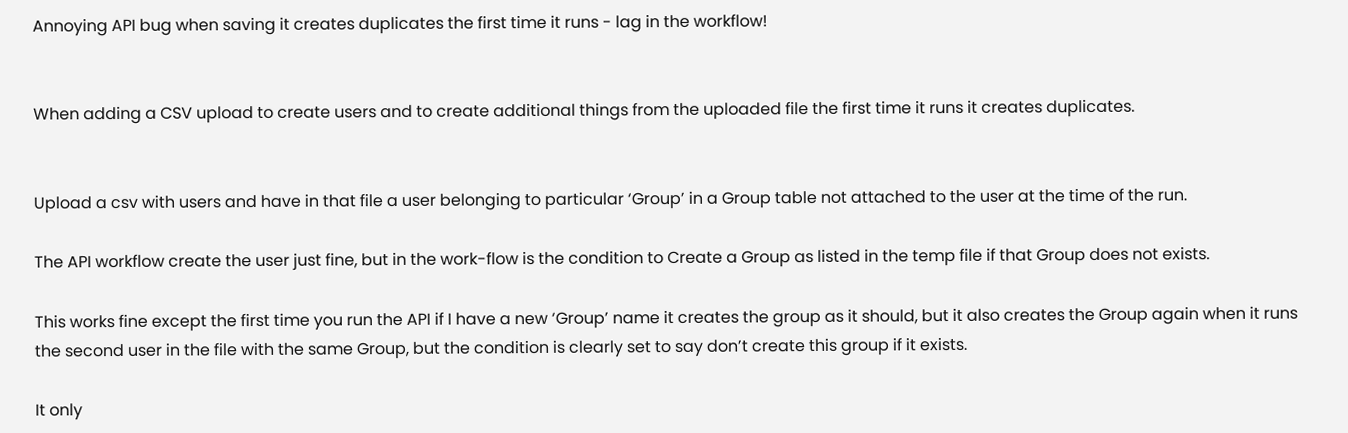Annoying API bug when saving it creates duplicates the first time it runs - lag in the workflow!


When adding a CSV upload to create users and to create additional things from the uploaded file the first time it runs it creates duplicates.


Upload a csv with users and have in that file a user belonging to particular ‘Group’ in a Group table not attached to the user at the time of the run.

The API workflow create the user just fine, but in the work-flow is the condition to Create a Group as listed in the temp file if that Group does not exists.

This works fine except the first time you run the API if I have a new ‘Group’ name it creates the group as it should, but it also creates the Group again when it runs the second user in the file with the same Group, but the condition is clearly set to say don’t create this group if it exists.

It only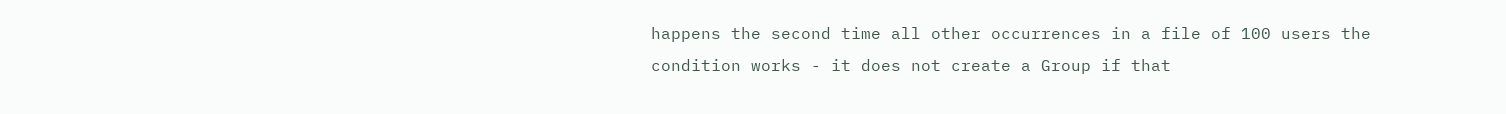happens the second time all other occurrences in a file of 100 users the condition works - it does not create a Group if that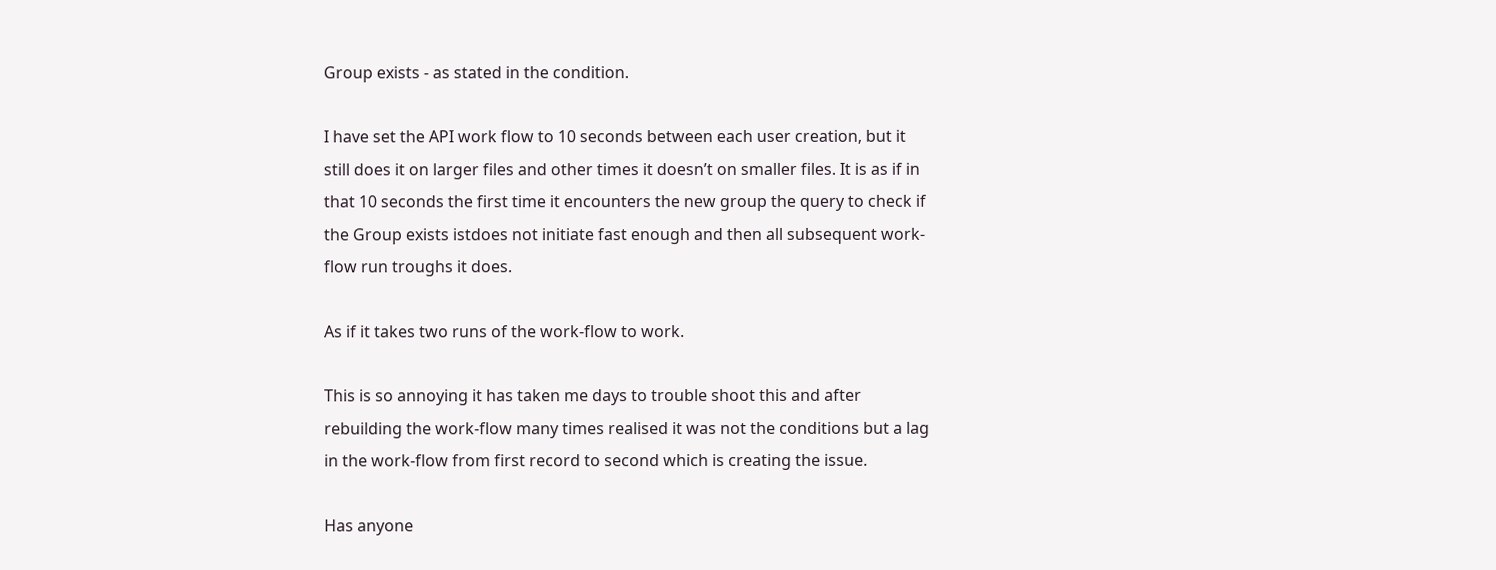Group exists - as stated in the condition.

I have set the API work flow to 10 seconds between each user creation, but it still does it on larger files and other times it doesn’t on smaller files. It is as if in that 10 seconds the first time it encounters the new group the query to check if the Group exists istdoes not initiate fast enough and then all subsequent work-flow run troughs it does.

As if it takes two runs of the work-flow to work.

This is so annoying it has taken me days to trouble shoot this and after rebuilding the work-flow many times realised it was not the conditions but a lag in the work-flow from first record to second which is creating the issue.

Has anyone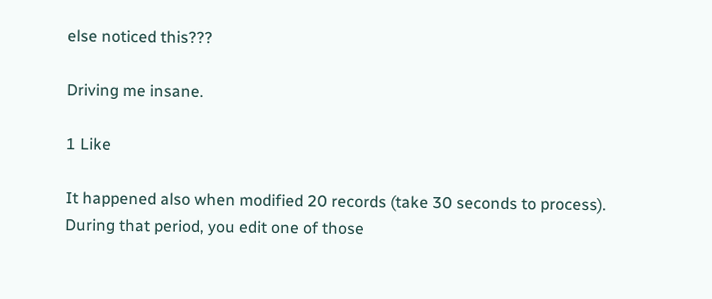else noticed this???

Driving me insane.

1 Like

It happened also when modified 20 records (take 30 seconds to process). During that period, you edit one of those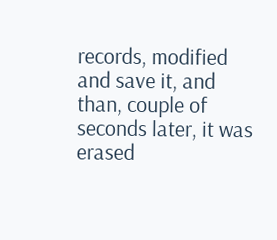records, modified and save it, and than, couple of seconds later, it was erased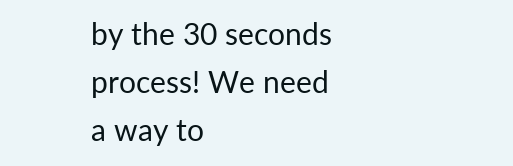by the 30 seconds process! We need a way to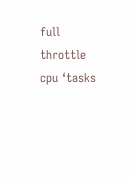full throttle cpu ‘tasks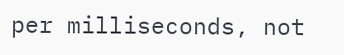per milliseconds, not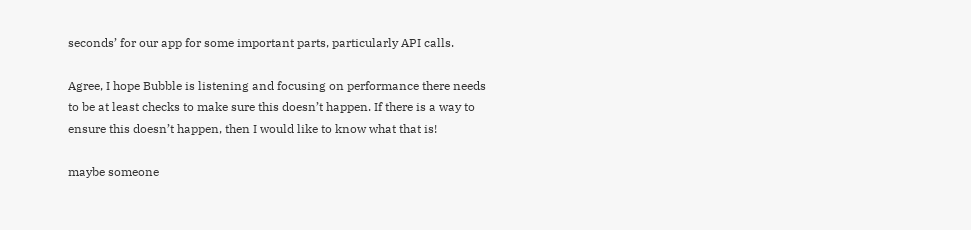seconds’ for our app for some important parts, particularly API calls.

Agree, I hope Bubble is listening and focusing on performance there needs to be at least checks to make sure this doesn’t happen. If there is a way to ensure this doesn’t happen, then I would like to know what that is!

maybe someone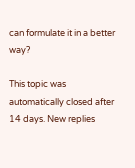can formulate it in a better way?

This topic was automatically closed after 14 days. New replies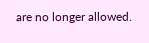are no longer allowed.